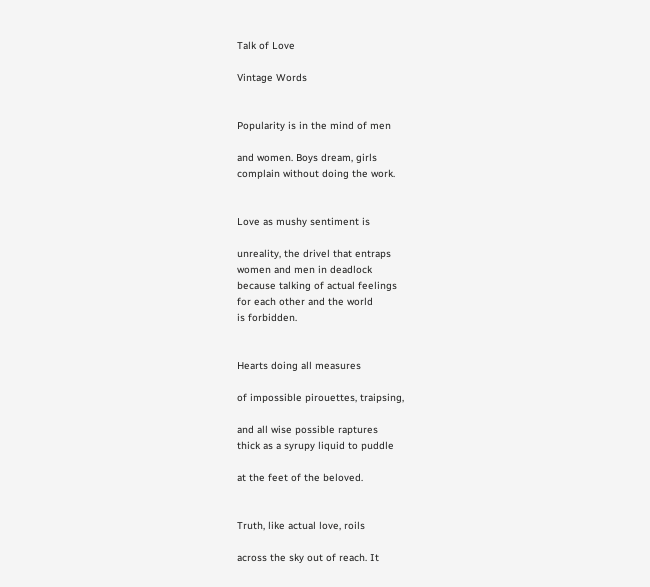Talk of Love

Vintage Words


Popularity is in the mind of men

and women. Boys dream, girls
complain without doing the work.


Love as mushy sentiment is

unreality, the drivel that entraps
women and men in deadlock
because talking of actual feelings
for each other and the world
is forbidden.


Hearts doing all measures

of impossible pirouettes, traipsing,

and all wise possible raptures
thick as a syrupy liquid to puddle

at the feet of the beloved.


Truth, like actual love, roils

across the sky out of reach. It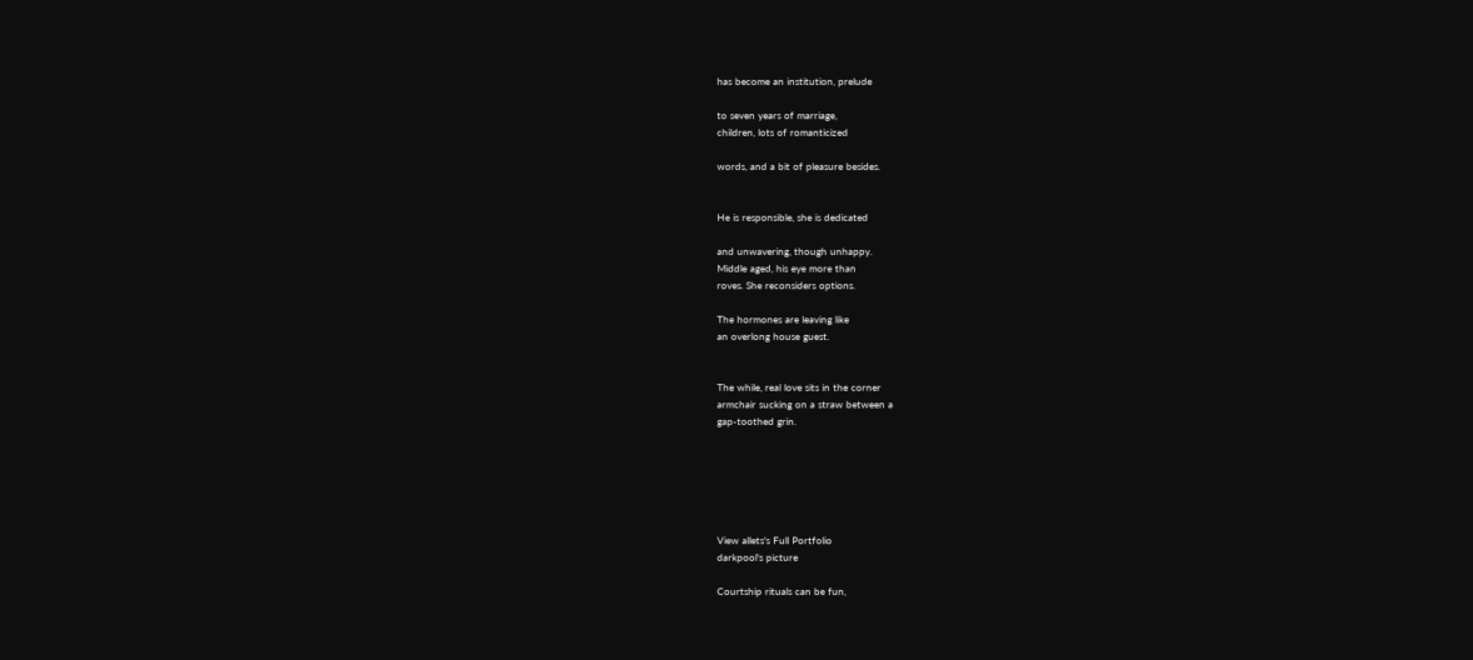has become an institution, prelude

to seven years of marriage,
children, lots of romanticized

words, and a bit of pleasure besides.


He is responsible, she is dedicated

and unwavering, though unhappy.
Middle aged, his eye more than
roves. She reconsiders options.

The hormones are leaving like
an overlong house guest.


The while, real love sits in the corner
armchair sucking on a straw between a
gap-toothed grin.






View allets's Full Portfolio
darkpool's picture

Courtship rituals can be fun,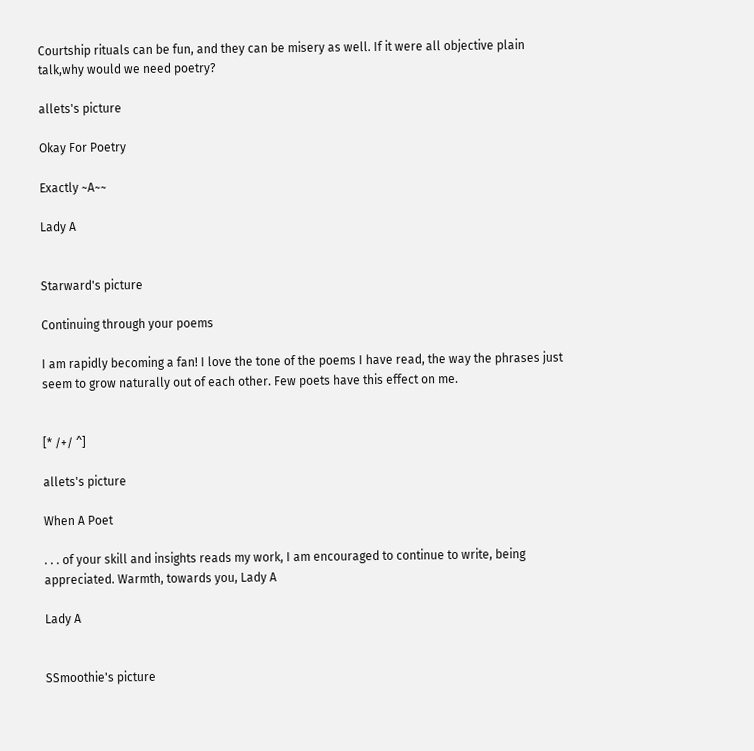Courtship rituals can be fun, and they can be misery as well. If it were all objective plain talk,why would we need poetry?

allets's picture

Okay For Poetry

Exactly ~A~~

Lady A


Starward's picture

Continuing through your poems

I am rapidly becoming a fan! I love the tone of the poems I have read, the way the phrases just seem to grow naturally out of each other. Few poets have this effect on me.


[* /+/ ^]

allets's picture

When A Poet

. . . of your skill and insights reads my work, I am encouraged to continue to write, being appreciated. Warmth, towards you, Lady A

Lady A


SSmoothie's picture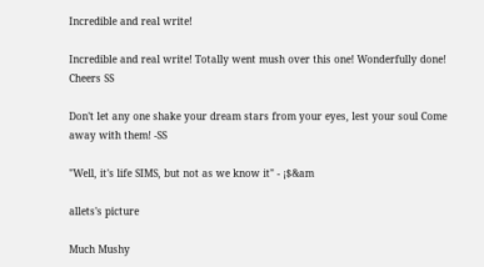Incredible and real write!

Incredible and real write! Totally went mush over this one! Wonderfully done! Cheers SS

Don't let any one shake your dream stars from your eyes, lest your soul Come away with them! -SS

"Well, it's life SIMS, but not as we know it" - ¡$&am

allets's picture

Much Mushy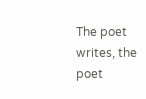The poet writes, the poet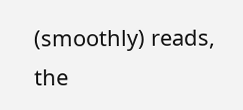(smoothly) reads, the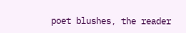poet blushes, the reader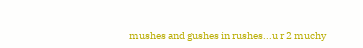mushes and gushes in rushes...u r 2 muchy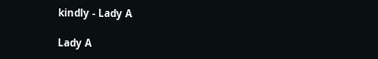kindly - Lady A

Lady A